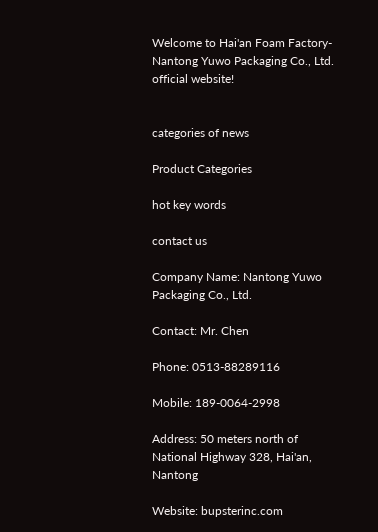Welcome to Hai'an Foam Factory-Nantong Yuwo Packaging Co., Ltd. official website!


categories of news

Product Categories

hot key words

contact us

Company Name: Nantong Yuwo Packaging Co., Ltd.

Contact: Mr. Chen

Phone: 0513-88289116

Mobile: 189-0064-2998

Address: 50 meters north of National Highway 328, Hai'an, Nantong

Website: bupsterinc.com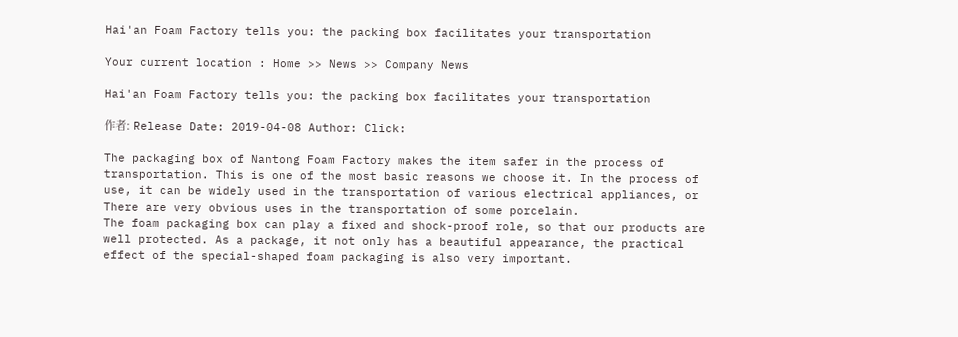Hai'an Foam Factory tells you: the packing box facilitates your transportation

Your current location : Home >> News >> Company News

Hai'an Foam Factory tells you: the packing box facilitates your transportation

作者: Release Date: 2019-04-08 Author: Click:

The packaging box of Nantong Foam Factory makes the item safer in the process of transportation. This is one of the most basic reasons we choose it. In the process of use, it can be widely used in the transportation of various electrical appliances, or There are very obvious uses in the transportation of some porcelain.
The foam packaging box can play a fixed and shock-proof role, so that our products are well protected. As a package, it not only has a beautiful appearance, the practical effect of the special-shaped foam packaging is also very important.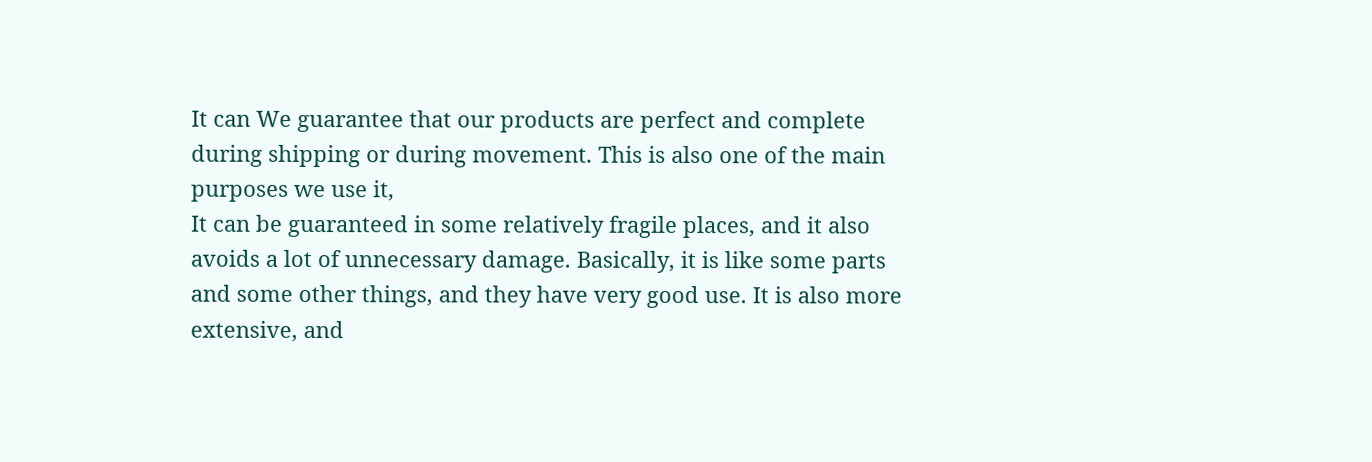It can We guarantee that our products are perfect and complete during shipping or during movement. This is also one of the main purposes we use it,
It can be guaranteed in some relatively fragile places, and it also avoids a lot of unnecessary damage. Basically, it is like some parts and some other things, and they have very good use. It is also more extensive, and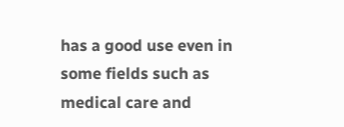has a good use even in some fields such as medical care and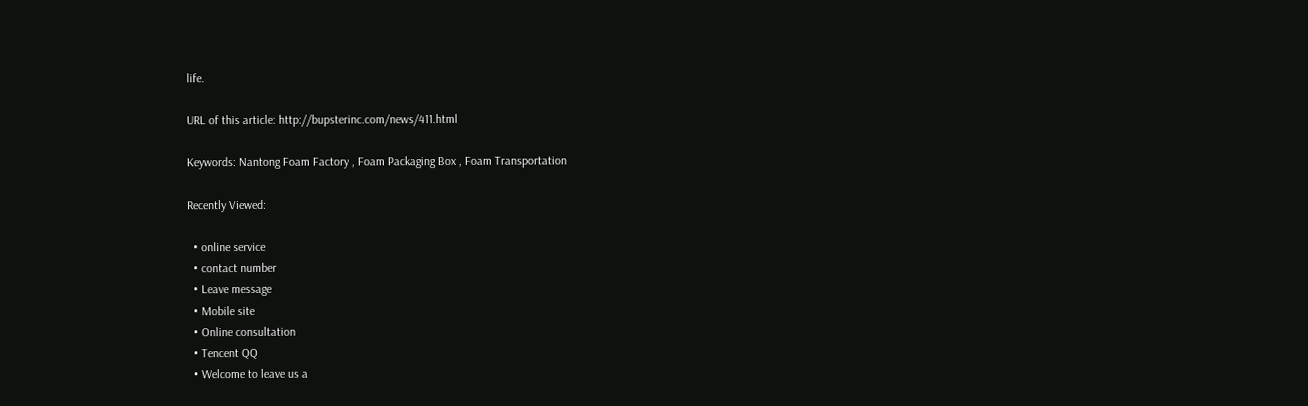life.

URL of this article: http://bupsterinc.com/news/411.html

Keywords: Nantong Foam Factory , Foam Packaging Box , Foam Transportation

Recently Viewed:

  • online service
  • contact number
  • Leave message
  • Mobile site
  • Online consultation
  • Tencent QQ
  • Welcome to leave us a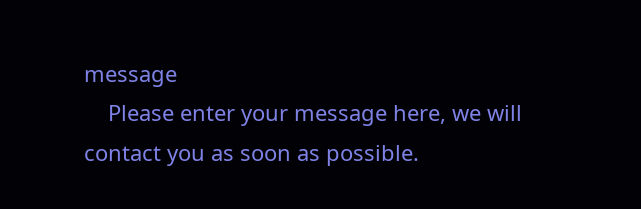message
    Please enter your message here, we will contact you as soon as possible.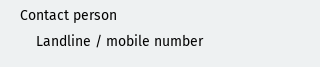Contact person
    Landline / mobile number